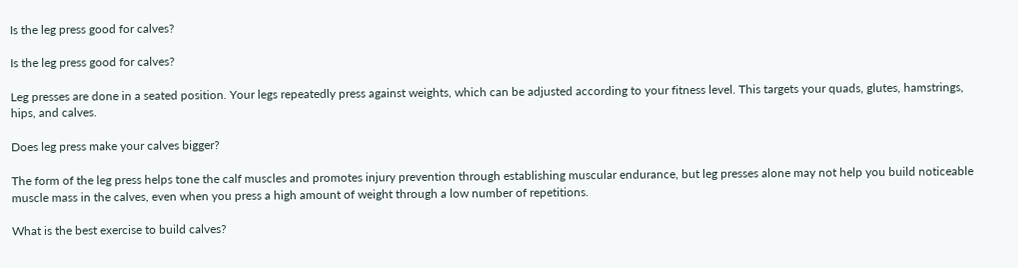Is the leg press good for calves?

Is the leg press good for calves?

Leg presses are done in a seated position. Your legs repeatedly press against weights, which can be adjusted according to your fitness level. This targets your quads, glutes, hamstrings, hips, and calves.

Does leg press make your calves bigger?

The form of the leg press helps tone the calf muscles and promotes injury prevention through establishing muscular endurance, but leg presses alone may not help you build noticeable muscle mass in the calves, even when you press a high amount of weight through a low number of repetitions.

What is the best exercise to build calves?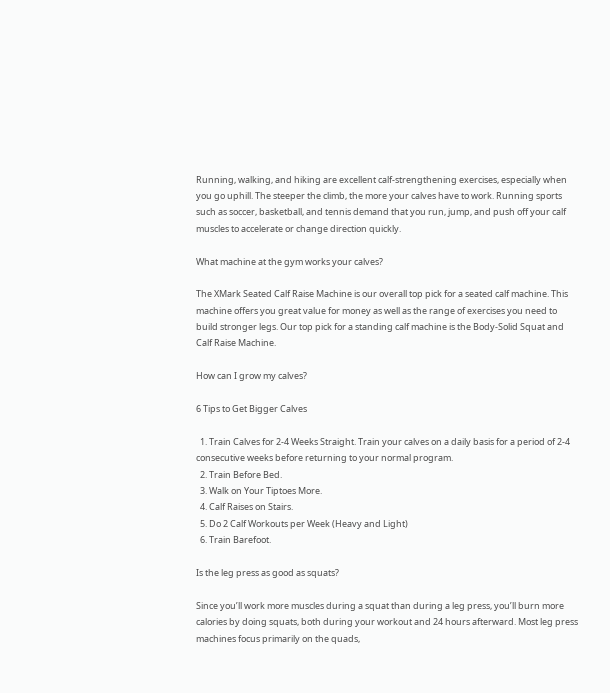Running, walking, and hiking are excellent calf-strengthening exercises, especially when you go uphill. The steeper the climb, the more your calves have to work. Running sports such as soccer, basketball, and tennis demand that you run, jump, and push off your calf muscles to accelerate or change direction quickly.

What machine at the gym works your calves?

The XMark Seated Calf Raise Machine is our overall top pick for a seated calf machine. This machine offers you great value for money as well as the range of exercises you need to build stronger legs. Our top pick for a standing calf machine is the Body-Solid Squat and Calf Raise Machine.

How can I grow my calves?

6 Tips to Get Bigger Calves

  1. Train Calves for 2-4 Weeks Straight. Train your calves on a daily basis for a period of 2-4 consecutive weeks before returning to your normal program.
  2. Train Before Bed.
  3. Walk on Your Tiptoes More.
  4. Calf Raises on Stairs.
  5. Do 2 Calf Workouts per Week (Heavy and Light)
  6. Train Barefoot.

Is the leg press as good as squats?

Since you’ll work more muscles during a squat than during a leg press, you’ll burn more calories by doing squats, both during your workout and 24 hours afterward. Most leg press machines focus primarily on the quads,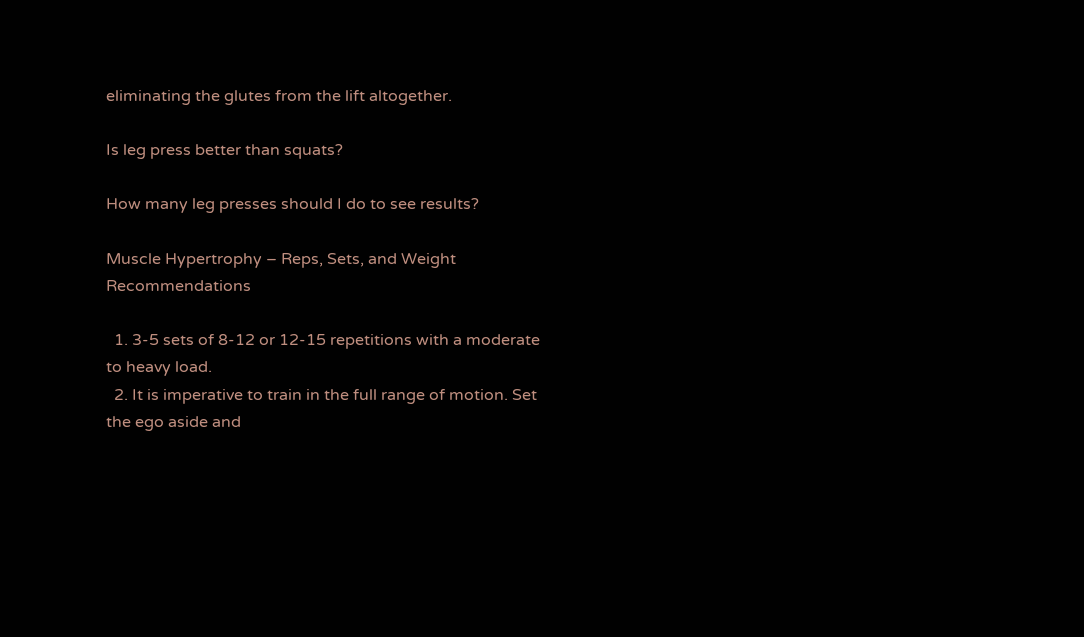eliminating the glutes from the lift altogether.

Is leg press better than squats?

How many leg presses should I do to see results?

Muscle Hypertrophy – Reps, Sets, and Weight Recommendations

  1. 3-5 sets of 8-12 or 12-15 repetitions with a moderate to heavy load.
  2. It is imperative to train in the full range of motion. Set the ego aside and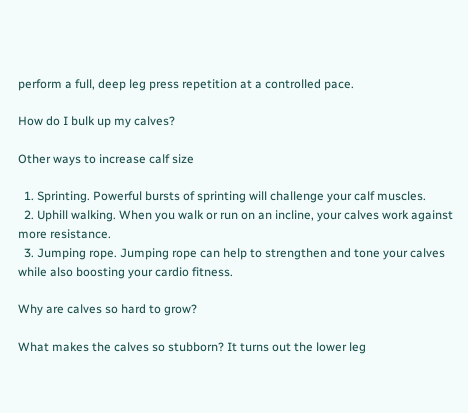perform a full, deep leg press repetition at a controlled pace.

How do I bulk up my calves?

Other ways to increase calf size

  1. Sprinting. Powerful bursts of sprinting will challenge your calf muscles.
  2. Uphill walking. When you walk or run on an incline, your calves work against more resistance.
  3. Jumping rope. Jumping rope can help to strengthen and tone your calves while also boosting your cardio fitness.

Why are calves so hard to grow?

What makes the calves so stubborn? It turns out the lower leg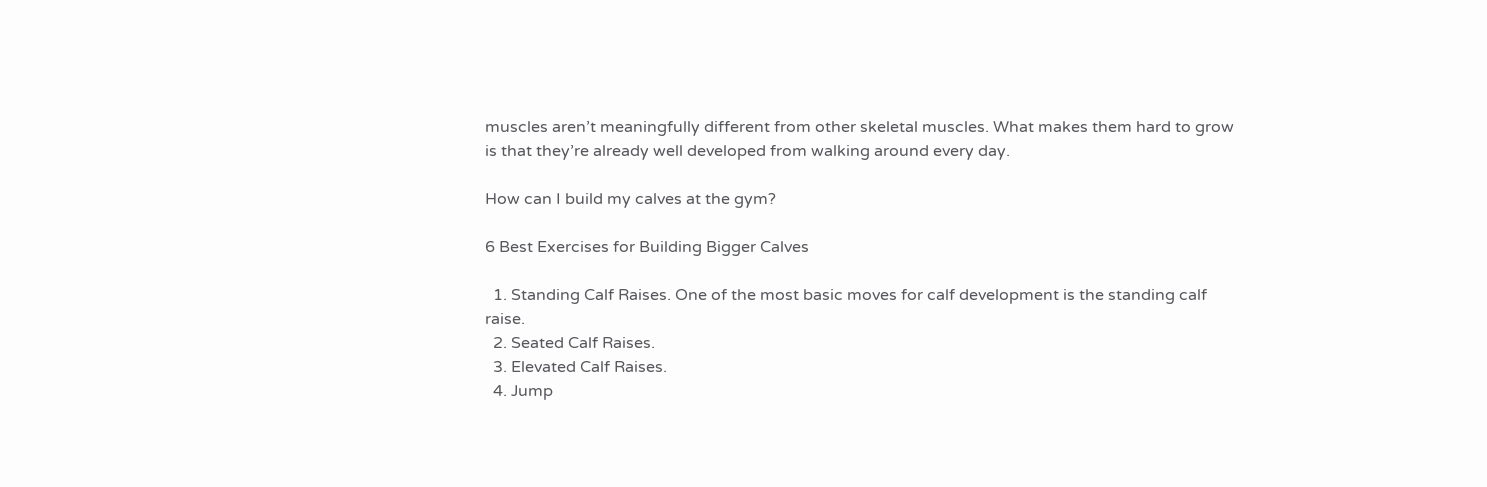muscles aren’t meaningfully different from other skeletal muscles. What makes them hard to grow is that they’re already well developed from walking around every day.

How can I build my calves at the gym?

6 Best Exercises for Building Bigger Calves

  1. Standing Calf Raises. One of the most basic moves for calf development is the standing calf raise.
  2. Seated Calf Raises.
  3. Elevated Calf Raises.
  4. Jump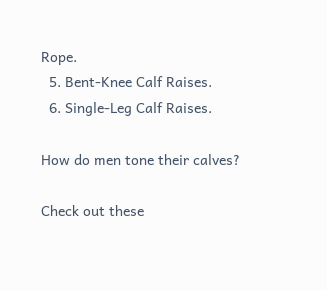Rope.
  5. Bent-Knee Calf Raises.
  6. Single-Leg Calf Raises.

How do men tone their calves?

Check out these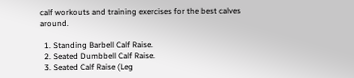calf workouts and training exercises for the best calves around.

  1. Standing Barbell Calf Raise.
  2. Seated Dumbbell Calf Raise.
  3. Seated Calf Raise (Leg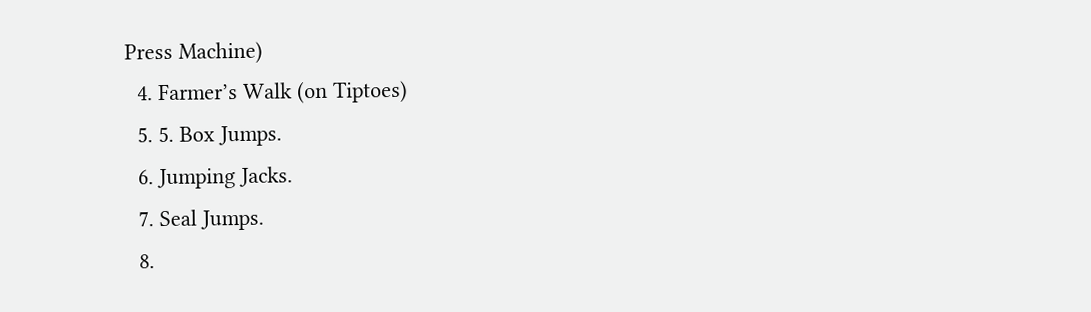Press Machine)
  4. Farmer’s Walk (on Tiptoes)
  5. 5. Box Jumps.
  6. Jumping Jacks.
  7. Seal Jumps.
  8.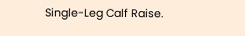Single-Leg Calf Raise.